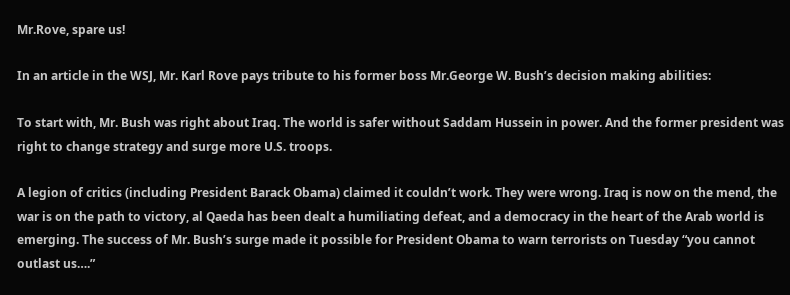Mr.Rove, spare us!

In an article in the WSJ, Mr. Karl Rove pays tribute to his former boss Mr.George W. Bush’s decision making abilities:

To start with, Mr. Bush was right about Iraq. The world is safer without Saddam Hussein in power. And the former president was right to change strategy and surge more U.S. troops.

A legion of critics (including President Barack Obama) claimed it couldn’t work. They were wrong. Iraq is now on the mend, the war is on the path to victory, al Qaeda has been dealt a humiliating defeat, and a democracy in the heart of the Arab world is emerging. The success of Mr. Bush’s surge made it possible for President Obama to warn terrorists on Tuesday “you cannot outlast us….”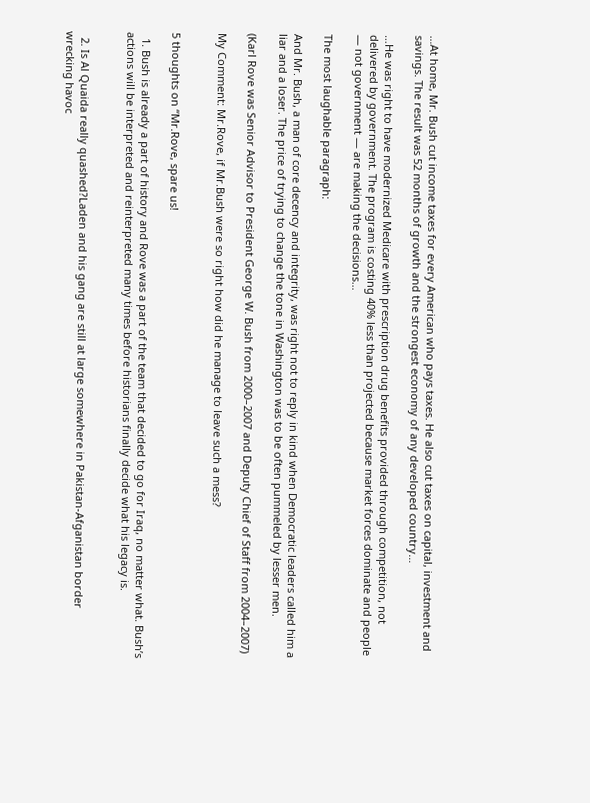…At home, Mr. Bush cut income taxes for every American who pays taxes. He also cut taxes on capital, investment and savings. The result was 52 months of growth and the strongest economy of any developed country…

…He was right to have modernized Medicare with prescription drug benefits provided through competition, not delivered by government. The program is costing 40% less than projected because market forces dominate and people — not government — are making the decisions…

The most laughable paragraph:

And Mr. Bush, a man of core decency and integrity, was right not to reply in kind when Democratic leaders called him a liar and a loser. The price of trying to change the tone in Washington was to be often pummeled by lesser men.

(Karl Rove was Senior Advisor to President George W. Bush from 2000–2007 and Deputy Chief of Staff from 2004–2007)

My Comment: Mr.Rove, if Mr.Bush were so right how did he manage to leave such a mess?


5 thoughts on “Mr.Rove, spare us!

  1. Bush is already a part of history and Rove was a part of the team that decided to go for Iraq, no matter what. Bush’s actions will be interpreted and reinterpreted many times before historians finally decide what his legacy is.


  2. Is Al Quaida really quashed?Laden and his gang are still at large somewhere in Pakistan-Afganistan border wrecking havoc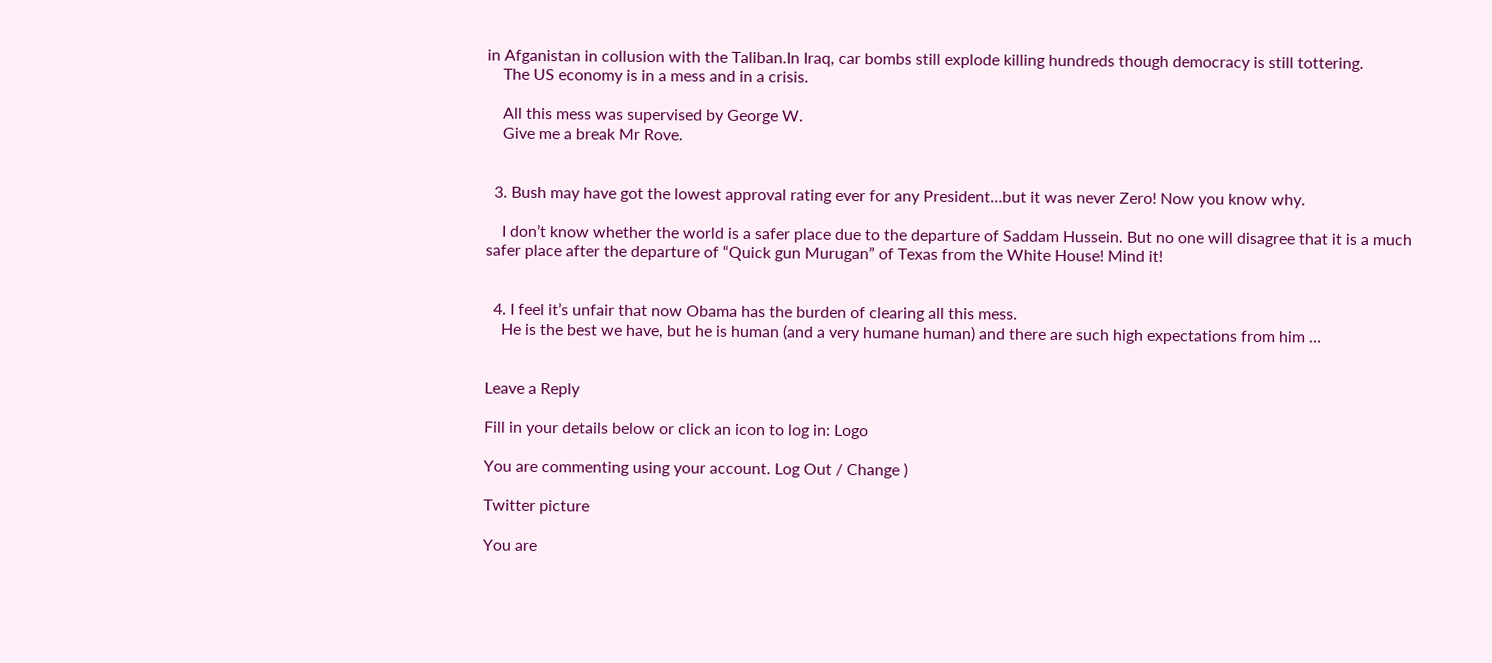in Afganistan in collusion with the Taliban.In Iraq, car bombs still explode killing hundreds though democracy is still tottering.
    The US economy is in a mess and in a crisis.

    All this mess was supervised by George W.
    Give me a break Mr Rove.


  3. Bush may have got the lowest approval rating ever for any President…but it was never Zero! Now you know why.

    I don’t know whether the world is a safer place due to the departure of Saddam Hussein. But no one will disagree that it is a much safer place after the departure of “Quick gun Murugan” of Texas from the White House! Mind it!


  4. I feel it’s unfair that now Obama has the burden of clearing all this mess.
    He is the best we have, but he is human (and a very humane human) and there are such high expectations from him …


Leave a Reply

Fill in your details below or click an icon to log in: Logo

You are commenting using your account. Log Out / Change )

Twitter picture

You are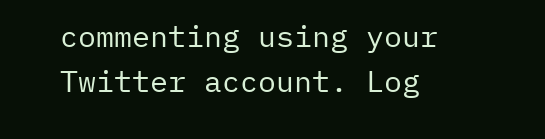commenting using your Twitter account. Log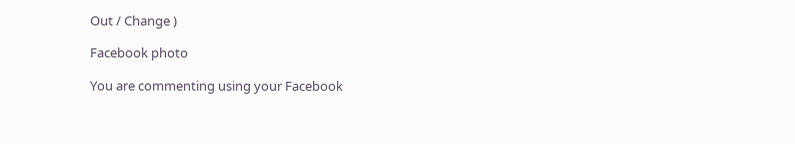Out / Change )

Facebook photo

You are commenting using your Facebook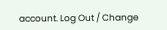account. Log Out / Change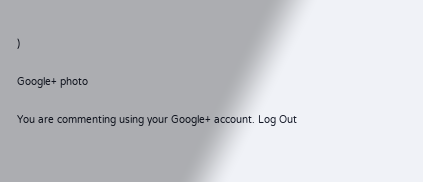)

Google+ photo

You are commenting using your Google+ account. Log Out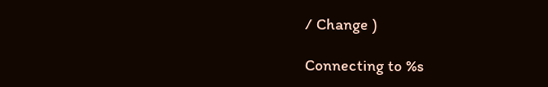/ Change )

Connecting to %s